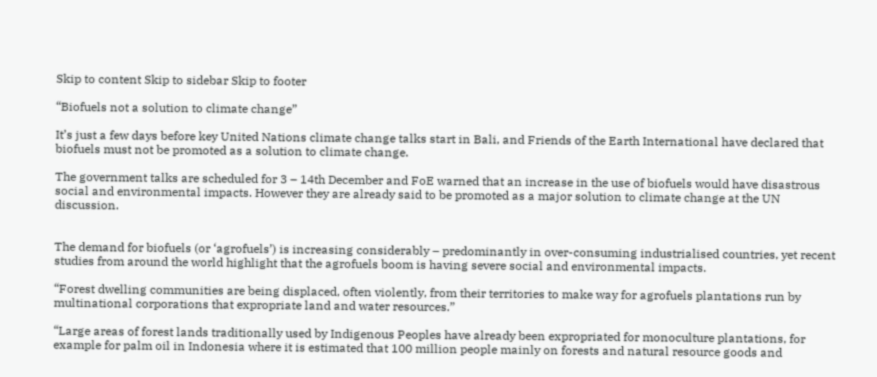Skip to content Skip to sidebar Skip to footer

“Biofuels not a solution to climate change”

It’s just a few days before key United Nations climate change talks start in Bali, and Friends of the Earth International have declared that biofuels must not be promoted as a solution to climate change.

The government talks are scheduled for 3 – 14th December and FoE warned that an increase in the use of biofuels would have disastrous social and environmental impacts. However they are already said to be promoted as a major solution to climate change at the UN discussion.


The demand for biofuels (or ‘agrofuels’) is increasing considerably – predominantly in over-consuming industrialised countries, yet recent studies from around the world highlight that the agrofuels boom is having severe social and environmental impacts.

“Forest dwelling communities are being displaced, often violently, from their territories to make way for agrofuels plantations run by multinational corporations that expropriate land and water resources.”

“Large areas of forest lands traditionally used by Indigenous Peoples have already been expropriated for monoculture plantations, for example for palm oil in Indonesia where it is estimated that 100 million people mainly on forests and natural resource goods and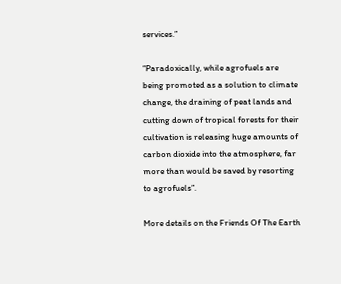services.”

“Paradoxically, while agrofuels are being promoted as a solution to climate change, the draining of peat lands and cutting down of tropical forests for their cultivation is releasing huge amounts of carbon dioxide into the atmosphere, far more than would be saved by resorting to agrofuels”.

More details on the Friends Of The Earth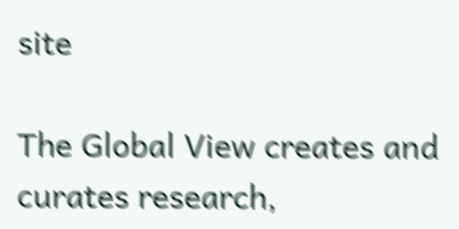site

The Global View creates and curates research,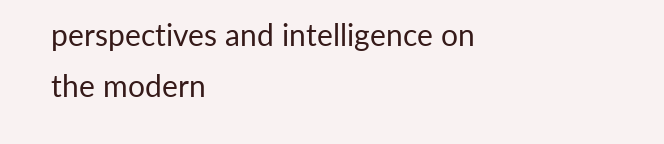perspectives and intelligence on the modern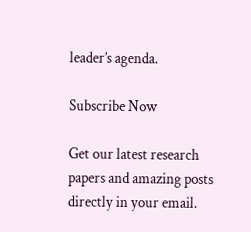leader’s agenda.

Subscribe Now

Get our latest research papers and amazing posts directly in your email.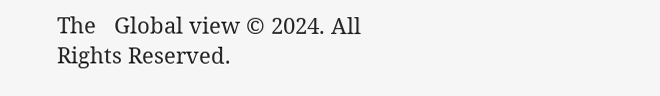The   Global view © 2024. All Rights Reserved.